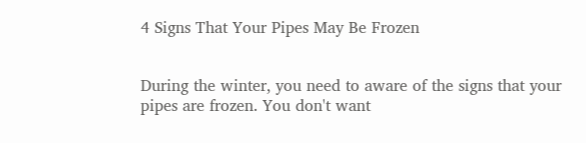4 Signs That Your Pipes May Be Frozen


During the winter, you need to aware of the signs that your pipes are frozen. You don't want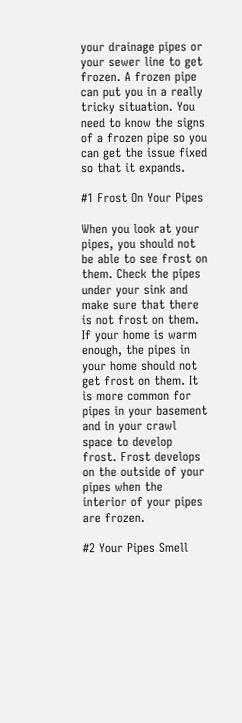your drainage pipes or your sewer line to get frozen. A frozen pipe can put you in a really tricky situation. You need to know the signs of a frozen pipe so you can get the issue fixed so that it expands.

#1 Frost On Your Pipes

When you look at your pipes, you should not be able to see frost on them. Check the pipes under your sink and make sure that there is not frost on them. If your home is warm enough, the pipes in your home should not get frost on them. It is more common for pipes in your basement and in your crawl space to develop frost. Frost develops on the outside of your pipes when the interior of your pipes are frozen.

#2 Your Pipes Smell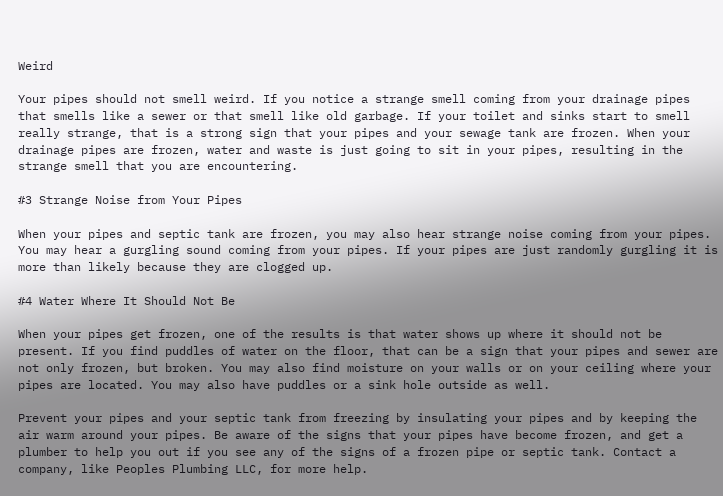Weird

Your pipes should not smell weird. If you notice a strange smell coming from your drainage pipes that smells like a sewer or that smell like old garbage. If your toilet and sinks start to smell really strange, that is a strong sign that your pipes and your sewage tank are frozen. When your drainage pipes are frozen, water and waste is just going to sit in your pipes, resulting in the strange smell that you are encountering.

#3 Strange Noise from Your Pipes

When your pipes and septic tank are frozen, you may also hear strange noise coming from your pipes. You may hear a gurgling sound coming from your pipes. If your pipes are just randomly gurgling it is more than likely because they are clogged up.

#4 Water Where It Should Not Be

When your pipes get frozen, one of the results is that water shows up where it should not be present. If you find puddles of water on the floor, that can be a sign that your pipes and sewer are not only frozen, but broken. You may also find moisture on your walls or on your ceiling where your pipes are located. You may also have puddles or a sink hole outside as well.

Prevent your pipes and your septic tank from freezing by insulating your pipes and by keeping the air warm around your pipes. Be aware of the signs that your pipes have become frozen, and get a plumber to help you out if you see any of the signs of a frozen pipe or septic tank. Contact a company, like Peoples Plumbing LLC, for more help.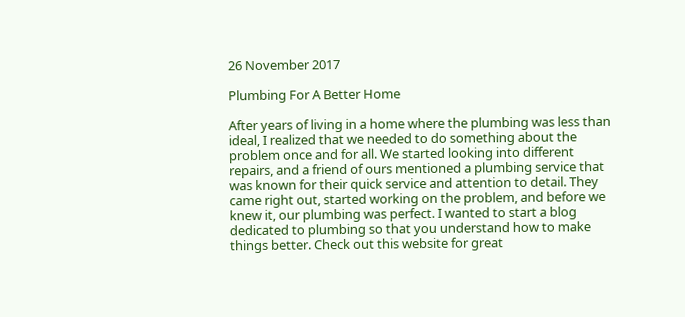26 November 2017

Plumbing For A Better Home

After years of living in a home where the plumbing was less than ideal, I realized that we needed to do something about the problem once and for all. We started looking into different repairs, and a friend of ours mentioned a plumbing service that was known for their quick service and attention to detail. They came right out, started working on the problem, and before we knew it, our plumbing was perfect. I wanted to start a blog dedicated to plumbing so that you understand how to make things better. Check out this website for great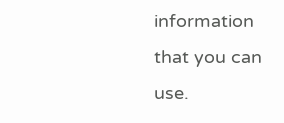information that you can use.